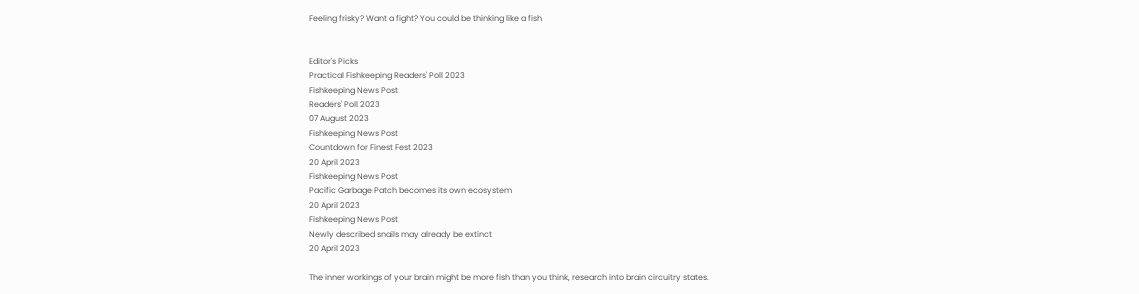Feeling frisky? Want a fight? You could be thinking like a fish


Editor's Picks
Practical Fishkeeping Readers' Poll 2023
Fishkeeping News Post
Readers' Poll 2023
07 August 2023
Fishkeeping News Post
Countdown for Finest Fest 2023
20 April 2023
Fishkeeping News Post
Pacific Garbage Patch becomes its own ecosystem
20 April 2023
Fishkeeping News Post
Newly described snails may already be extinct
20 April 2023

The inner workings of your brain might be more fish than you think, research into brain circuitry states.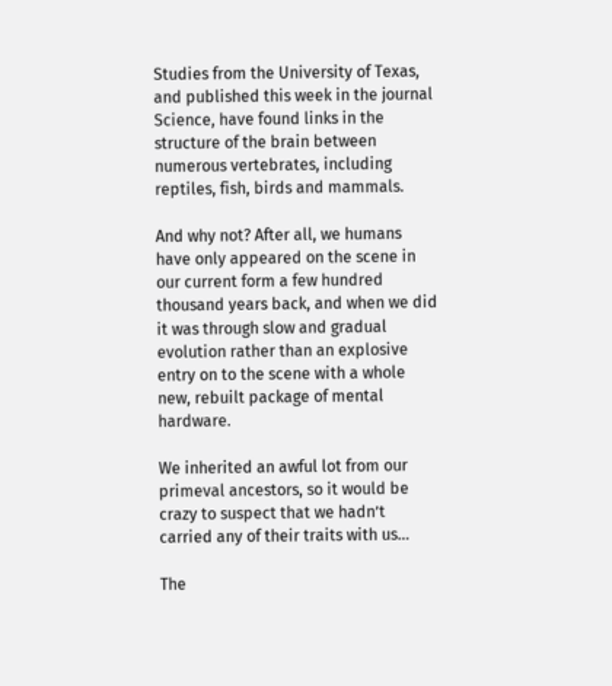Studies from the University of Texas, and published this week in the journal Science, have found links in the structure of the brain between numerous vertebrates, including reptiles, fish, birds and mammals.

And why not? After all, we humans have only appeared on the scene in our current form a few hundred thousand years back, and when we did it was through slow and gradual evolution rather than an explosive entry on to the scene with a whole new, rebuilt package of mental hardware.

We inherited an awful lot from our primeval ancestors, so it would be crazy to suspect that we hadn’t carried any of their traits with us…

The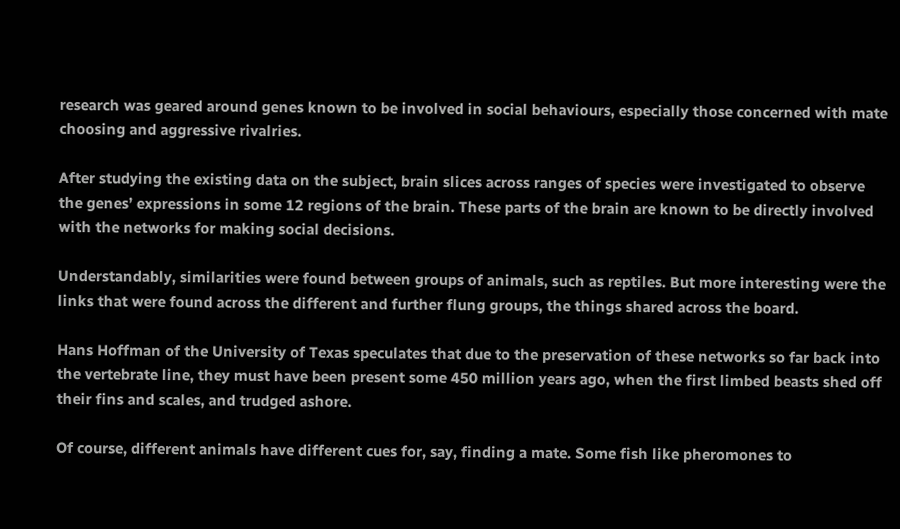research was geared around genes known to be involved in social behaviours, especially those concerned with mate choosing and aggressive rivalries.

After studying the existing data on the subject, brain slices across ranges of species were investigated to observe the genes’ expressions in some 12 regions of the brain. These parts of the brain are known to be directly involved with the networks for making social decisions.

Understandably, similarities were found between groups of animals, such as reptiles. But more interesting were the links that were found across the different and further flung groups, the things shared across the board.

Hans Hoffman of the University of Texas speculates that due to the preservation of these networks so far back into the vertebrate line, they must have been present some 450 million years ago, when the first limbed beasts shed off their fins and scales, and trudged ashore.

Of course, different animals have different cues for, say, finding a mate. Some fish like pheromones to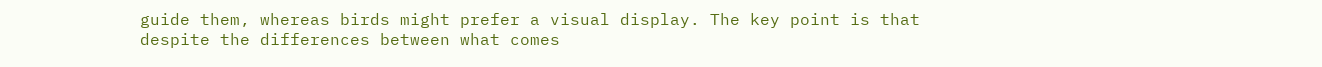guide them, whereas birds might prefer a visual display. The key point is that despite the differences between what comes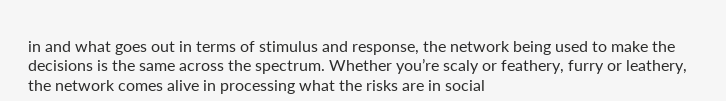in and what goes out in terms of stimulus and response, the network being used to make the decisions is the same across the spectrum. Whether you’re scaly or feathery, furry or leathery, the network comes alive in processing what the risks are in social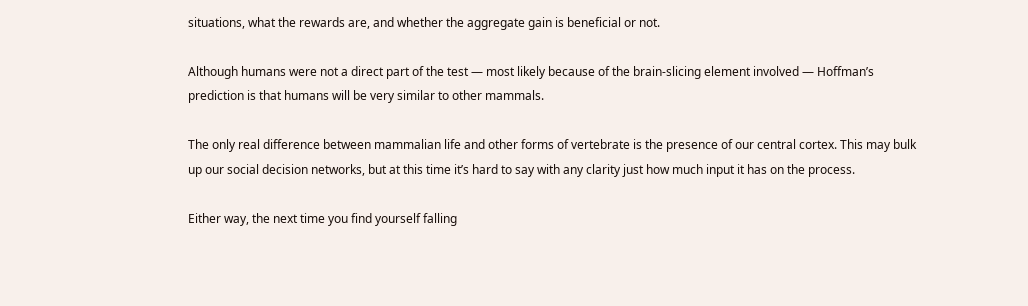situations, what the rewards are, and whether the aggregate gain is beneficial or not.

Although humans were not a direct part of the test — most likely because of the brain-slicing element involved — Hoffman’s prediction is that humans will be very similar to other mammals.

The only real difference between mammalian life and other forms of vertebrate is the presence of our central cortex. This may bulk up our social decision networks, but at this time it’s hard to say with any clarity just how much input it has on the process.

Either way, the next time you find yourself falling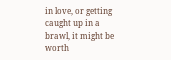in love, or getting caught up in a brawl, it might be worth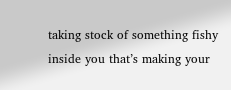taking stock of something fishy inside you that’s making your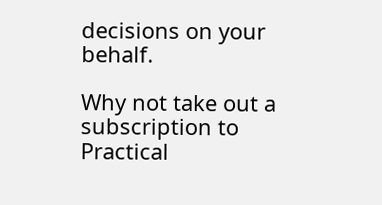decisions on your behalf.

Why not take out a subscription to Practical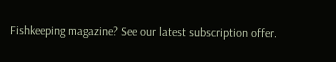Fishkeeping magazine? See our latest subscription offer.